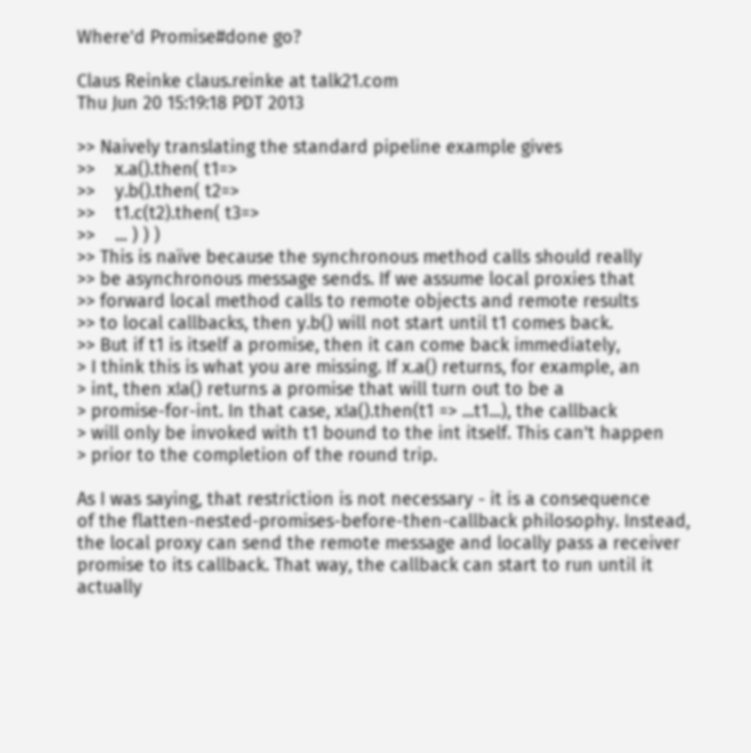Where'd Promise#done go?

Claus Reinke claus.reinke at talk21.com
Thu Jun 20 15:19:18 PDT 2013

>> Naively translating the standard pipeline example gives
>>    x.a().then( t1=>
>>    y.b().then( t2=>
>>    t1.c(t2).then( t3=>
>>    ... ) ) )
>> This is naïve because the synchronous method calls should really
>> be asynchronous message sends. If we assume local proxies that
>> forward local method calls to remote objects and remote results
>> to local callbacks, then y.b() will not start until t1 comes back.
>> But if t1 is itself a promise, then it can come back immediately,
> I think this is what you are missing. If x.a() returns, for example, an
> int, then x!a() returns a promise that will turn out to be a
> promise-for-int. In that case, x!a().then(t1 => ...t1...), the callback
> will only be invoked with t1 bound to the int itself. This can't happen
> prior to the completion of the round trip.

As I was saying, that restriction is not necessary - it is a consequence
of the flatten-nested-promises-before-then-callback philosophy. Instead,
the local proxy can send the remote message and locally pass a receiver
promise to its callback. That way, the callback can start to run until it
actually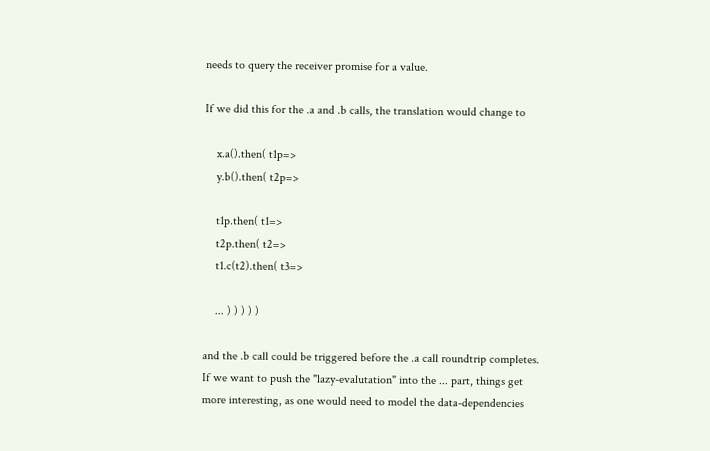needs to query the receiver promise for a value.

If we did this for the .a and .b calls, the translation would change to

    x.a().then( t1p=>
    y.b().then( t2p=>

    t1p.then( t1=>
    t2p.then( t2=>
    t1.c(t2).then( t3=>

    ... ) ) ) ) )

and the .b call could be triggered before the .a call roundtrip completes.
If we want to push the "lazy-evalutation" into the ... part, things get
more interesting, as one would need to model the data-dependencies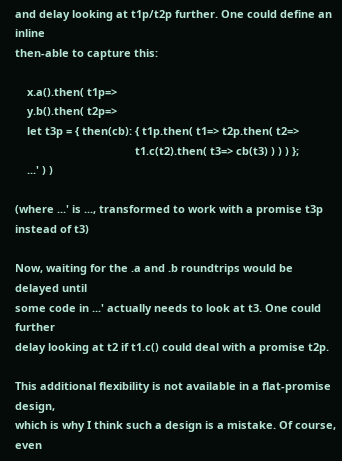and delay looking at t1p/t2p further. One could define an inline
then-able to capture this:

    x.a().then( t1p=>
    y.b().then( t2p=>
    let t3p = { then(cb): { t1p.then( t1=> t2p.then( t2=>
                                        t1.c(t2).then( t3=> cb(t3) ) ) ) };
    ...' ) )

(where ...' is ..., transformed to work with a promise t3p instead of t3)

Now, waiting for the .a and .b roundtrips would be delayed until
some code in ...' actually needs to look at t3. One could further
delay looking at t2 if t1.c() could deal with a promise t2p.

This additional flexibility is not available in a flat-promise design,
which is why I think such a design is a mistake. Of course, even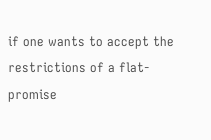if one wants to accept the restrictions of a flat-promise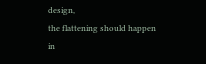design,
the flattening should happen in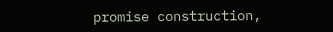promise construction,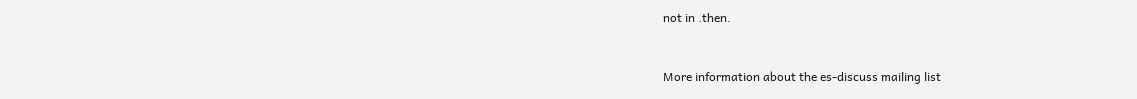not in .then.


More information about the es-discuss mailing list